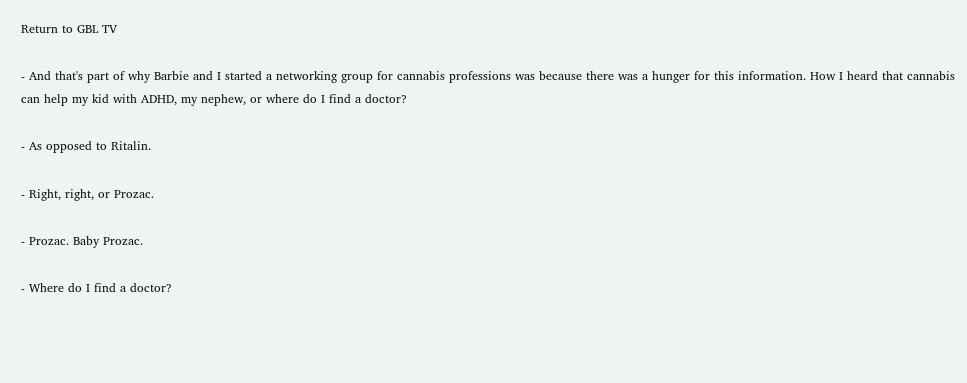Return to GBL TV

- And that's part of why Barbie and I started a networking group for cannabis professions was because there was a hunger for this information. How I heard that cannabis can help my kid with ADHD, my nephew, or where do I find a doctor?

- As opposed to Ritalin.

- Right, right, or Prozac.

- Prozac. Baby Prozac.

- Where do I find a doctor?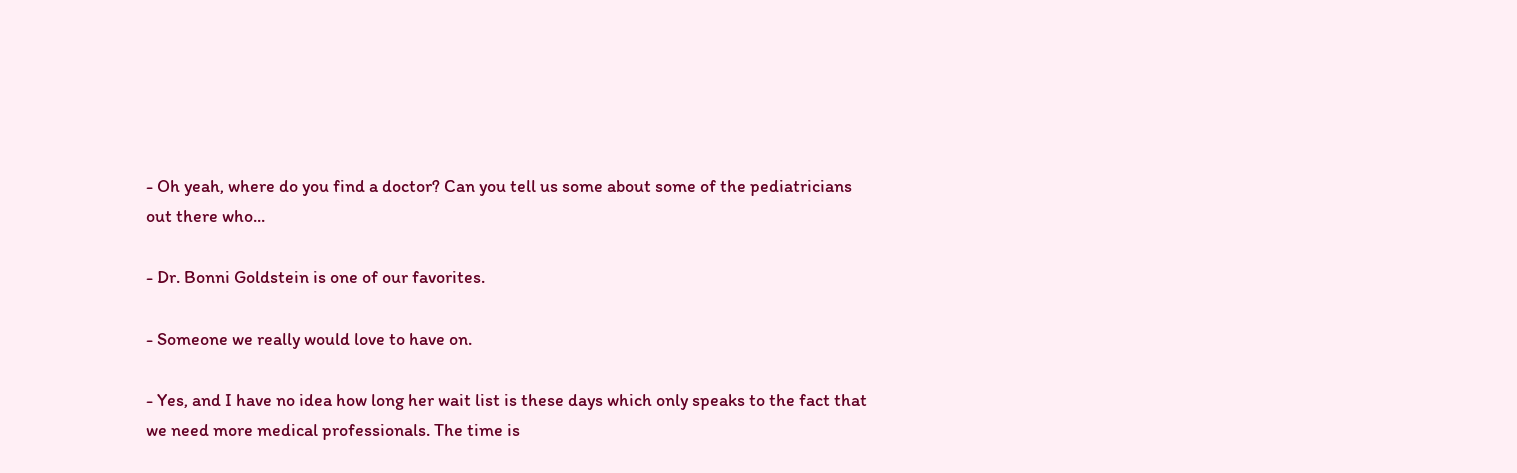- Oh yeah, where do you find a doctor? Can you tell us some about some of the pediatricians out there who...

- Dr. Bonni Goldstein is one of our favorites.

- Someone we really would love to have on.

- Yes, and I have no idea how long her wait list is these days which only speaks to the fact that we need more medical professionals. The time is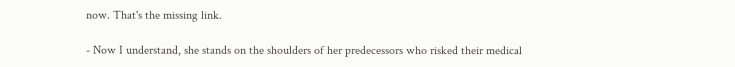now. That's the missing link.

- Now I understand, she stands on the shoulders of her predecessors who risked their medical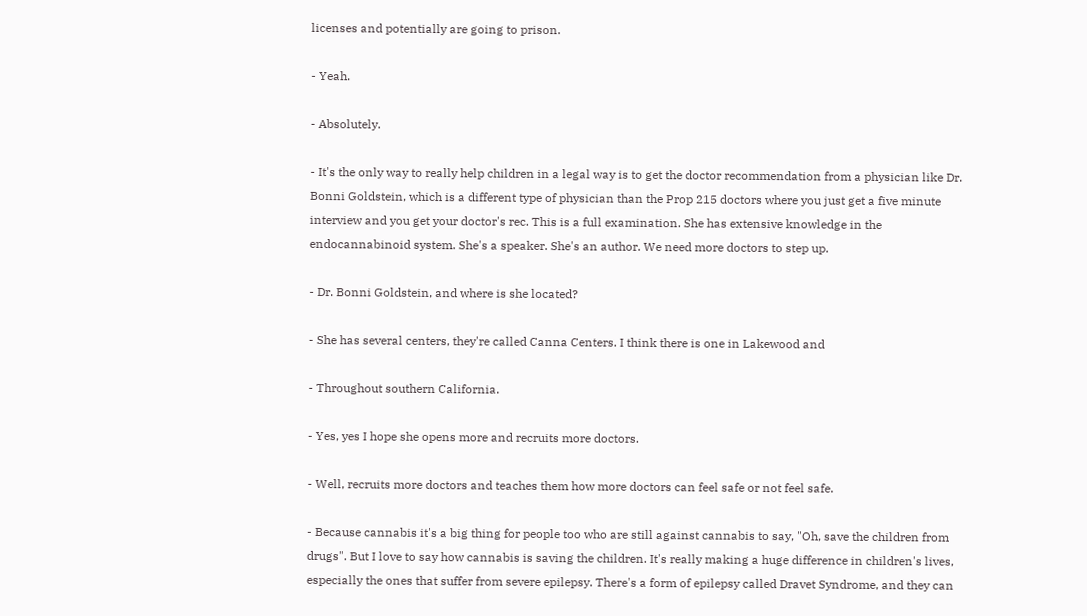licenses and potentially are going to prison.

- Yeah.

- Absolutely.

- It's the only way to really help children in a legal way is to get the doctor recommendation from a physician like Dr. Bonni Goldstein, which is a different type of physician than the Prop 215 doctors where you just get a five minute interview and you get your doctor's rec. This is a full examination. She has extensive knowledge in the endocannabinoid system. She's a speaker. She's an author. We need more doctors to step up.

- Dr. Bonni Goldstein, and where is she located?

- She has several centers, they're called Canna Centers. I think there is one in Lakewood and

- Throughout southern California.

- Yes, yes I hope she opens more and recruits more doctors.

- Well, recruits more doctors and teaches them how more doctors can feel safe or not feel safe.

- Because cannabis it's a big thing for people too who are still against cannabis to say, "Oh, save the children from drugs". But I love to say how cannabis is saving the children. It's really making a huge difference in children's lives, especially the ones that suffer from severe epilepsy. There's a form of epilepsy called Dravet Syndrome, and they can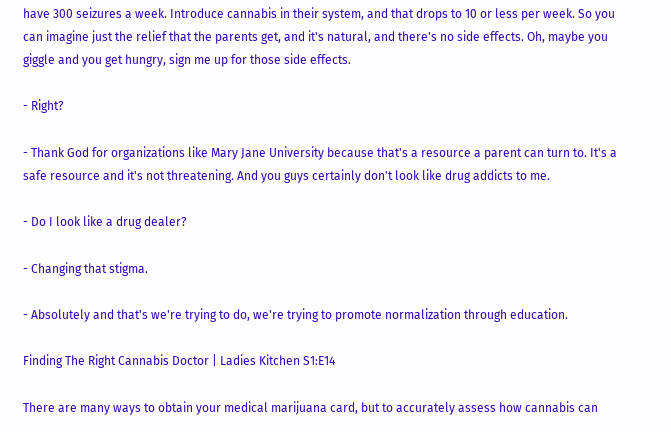have 300 seizures a week. Introduce cannabis in their system, and that drops to 10 or less per week. So you can imagine just the relief that the parents get, and it's natural, and there's no side effects. Oh, maybe you giggle and you get hungry, sign me up for those side effects.

- Right?

- Thank God for organizations like Mary Jane University because that's a resource a parent can turn to. It's a safe resource and it's not threatening. And you guys certainly don't look like drug addicts to me.

- Do I look like a drug dealer?

- Changing that stigma.

- Absolutely and that's we're trying to do, we're trying to promote normalization through education.

Finding The Right Cannabis Doctor | Ladies Kitchen S1:E14

There are many ways to obtain your medical marijuana card, but to accurately assess how cannabis can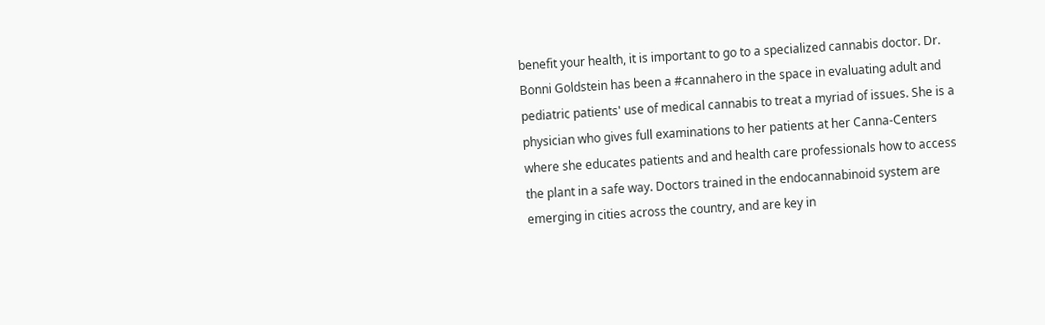benefit your health, it is important to go to a specialized cannabis doctor. Dr. Bonni Goldstein has been a #cannahero in the space in evaluating adult and pediatric patients' use of medical cannabis to treat a myriad of issues. She is a physician who gives full examinations to her patients at her Canna-Centers where she educates patients and and health care professionals how to access the plant in a safe way. Doctors trained in the endocannabinoid system are emerging in cities across the country, and are key in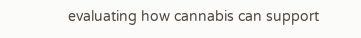evaluating how cannabis can support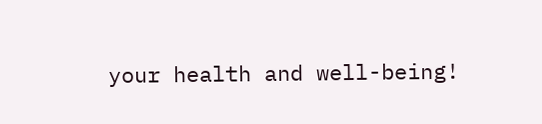your health and well-being!